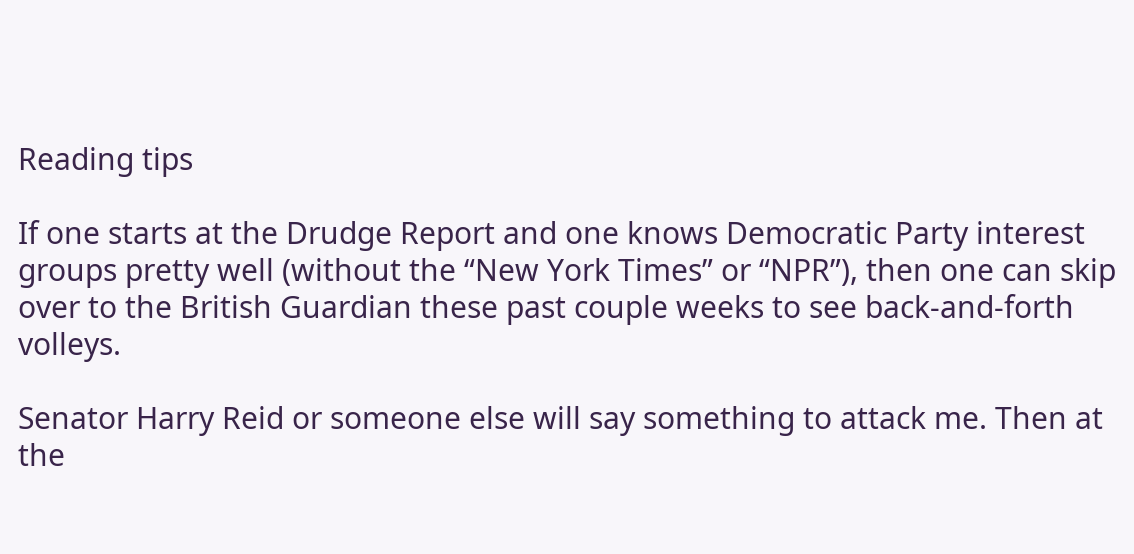Reading tips

If one starts at the Drudge Report and one knows Democratic Party interest groups pretty well (without the “New York Times” or “NPR”), then one can skip over to the British Guardian these past couple weeks to see back-and-forth volleys.

Senator Harry Reid or someone else will say something to attack me. Then at the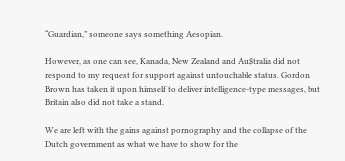“Guardian,” someone says something Aesopian.

However, as one can see, Kanada, New Zealand and Au$tralia did not respond to my request for support against untouchable status. Gordon Brown has taken it upon himself to deliver intelligence-type messages, but Britain also did not take a stand.

We are left with the gains against pornography and the collapse of the Dutch government as what we have to show for the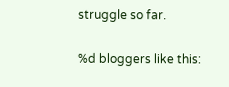struggle so far.

%d bloggers like this: